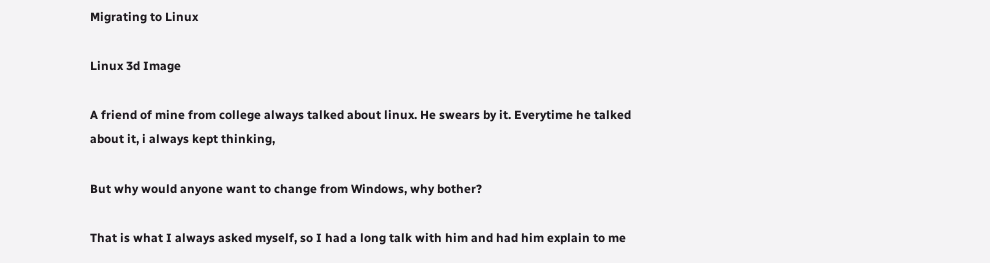Migrating to Linux

Linux 3d Image

A friend of mine from college always talked about linux. He swears by it. Everytime he talked about it, i always kept thinking,

But why would anyone want to change from Windows, why bother?

That is what I always asked myself, so I had a long talk with him and had him explain to me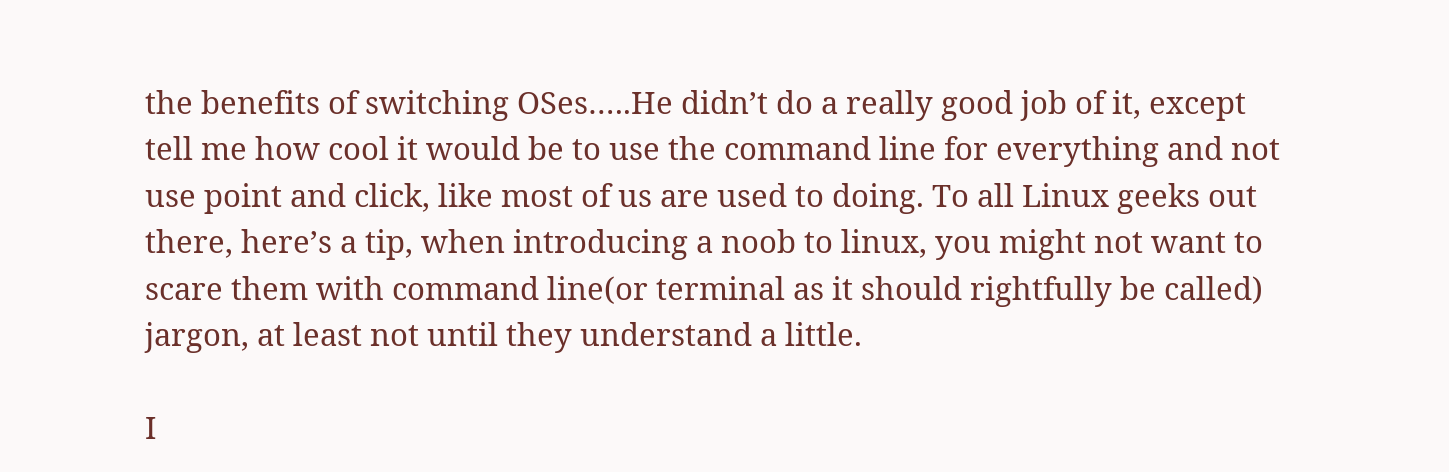the benefits of switching OSes…..He didn’t do a really good job of it, except tell me how cool it would be to use the command line for everything and not use point and click, like most of us are used to doing. To all Linux geeks out there, here’s a tip, when introducing a noob to linux, you might not want to scare them with command line(or terminal as it should rightfully be called) jargon, at least not until they understand a little.

I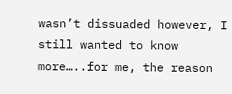wasn’t dissuaded however, I still wanted to know more…..for me, the reason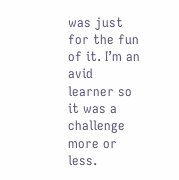was just for the fun of it. I’m an avid learner so it was a challenge more or less.